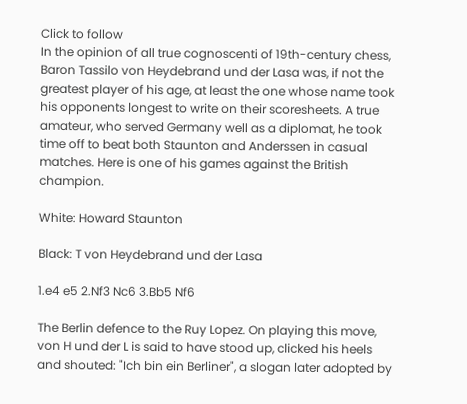Click to follow
In the opinion of all true cognoscenti of 19th-century chess, Baron Tassilo von Heydebrand und der Lasa was, if not the greatest player of his age, at least the one whose name took his opponents longest to write on their scoresheets. A true amateur, who served Germany well as a diplomat, he took time off to beat both Staunton and Anderssen in casual matches. Here is one of his games against the British champion.

White: Howard Staunton

Black: T von Heydebrand und der Lasa

1.e4 e5 2.Nf3 Nc6 3.Bb5 Nf6

The Berlin defence to the Ruy Lopez. On playing this move, von H und der L is said to have stood up, clicked his heels and shouted: "Ich bin ein Berliner", a slogan later adopted by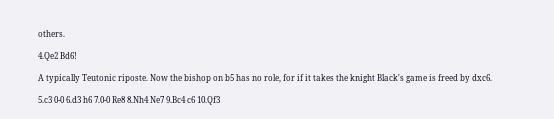others.

4.Qe2 Bd6!

A typically Teutonic riposte. Now the bishop on b5 has no role, for if it takes the knight Black's game is freed by dxc6.

5.c3 0-0 6.d3 h6 7.0-0 Re8 8.Nh4 Ne7 9.Bc4 c6 10.Qf3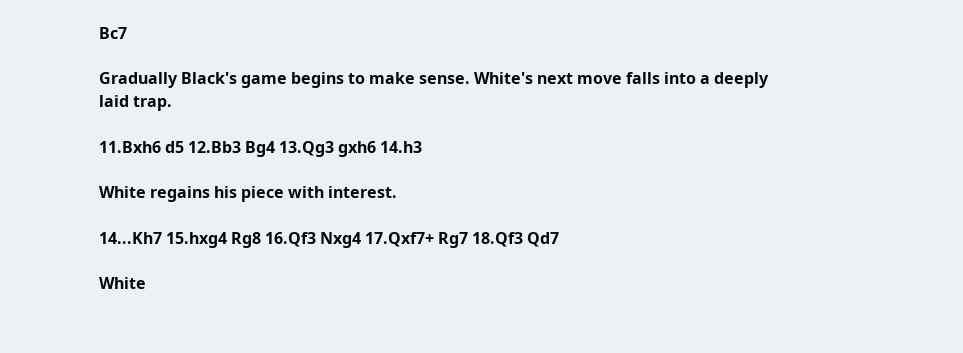Bc7

Gradually Black's game begins to make sense. White's next move falls into a deeply laid trap.

11.Bxh6 d5 12.Bb3 Bg4 13.Qg3 gxh6 14.h3

White regains his piece with interest.

14...Kh7 15.hxg4 Rg8 16.Qf3 Nxg4 17.Qxf7+ Rg7 18.Qf3 Qd7

White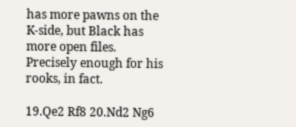has more pawns on the K-side, but Black has more open files. Precisely enough for his rooks, in fact.

19.Qe2 Rf8 20.Nd2 Ng6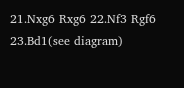21.Nxg6 Rxg6 22.Nf3 Rgf6 23.Bd1(see diagram)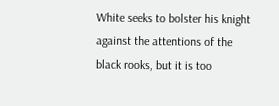White seeks to bolster his knight against the attentions of the black rooks, but it is too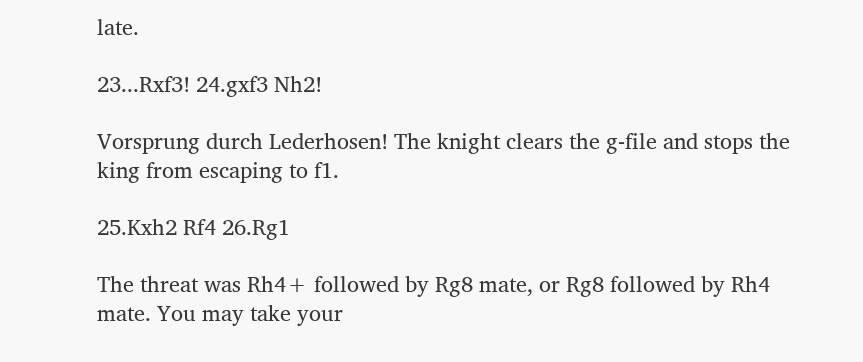late.

23...Rxf3! 24.gxf3 Nh2!

Vorsprung durch Lederhosen! The knight clears the g-file and stops the king from escaping to f1.

25.Kxh2 Rf4 26.Rg1

The threat was Rh4+ followed by Rg8 mate, or Rg8 followed by Rh4 mate. You may take your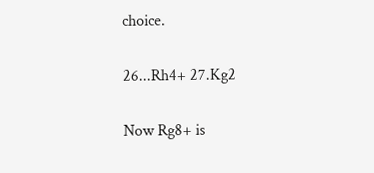choice.

26...Rh4+ 27.Kg2

Now Rg8+ is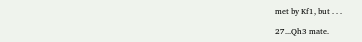met by Kf1, but . . .

27...Qh3 mate.